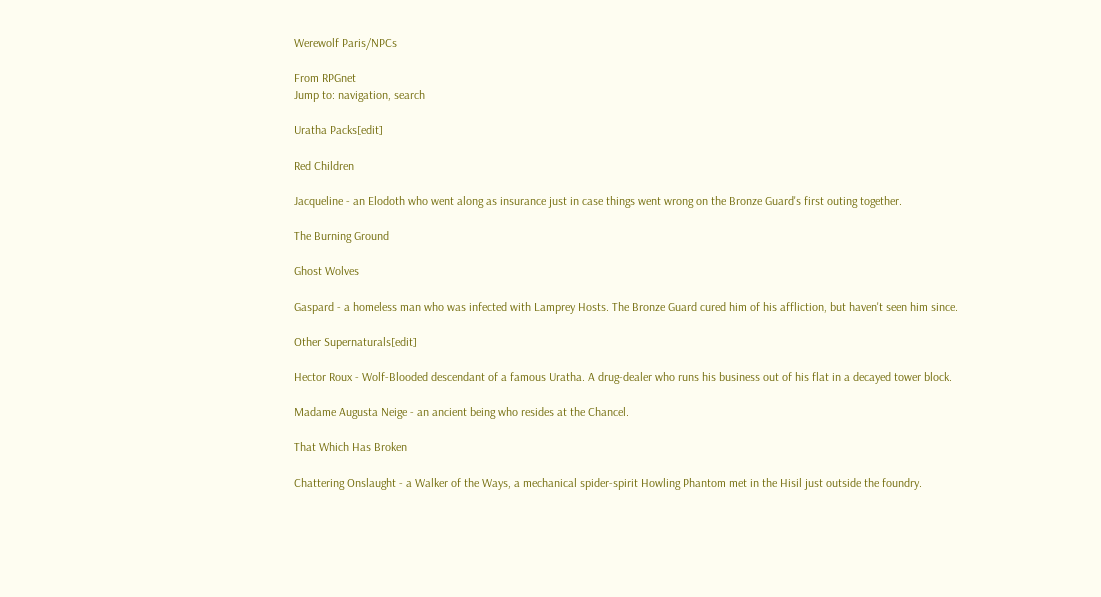Werewolf Paris/NPCs

From RPGnet
Jump to: navigation, search

Uratha Packs[edit]

Red Children

Jacqueline - an Elodoth who went along as insurance just in case things went wrong on the Bronze Guard's first outing together.

The Burning Ground

Ghost Wolves

Gaspard - a homeless man who was infected with Lamprey Hosts. The Bronze Guard cured him of his affliction, but haven't seen him since.

Other Supernaturals[edit]

Hector Roux - Wolf-Blooded descendant of a famous Uratha. A drug-dealer who runs his business out of his flat in a decayed tower block.

Madame Augusta Neige - an ancient being who resides at the Chancel.

That Which Has Broken

Chattering Onslaught - a Walker of the Ways, a mechanical spider-spirit Howling Phantom met in the Hisil just outside the foundry.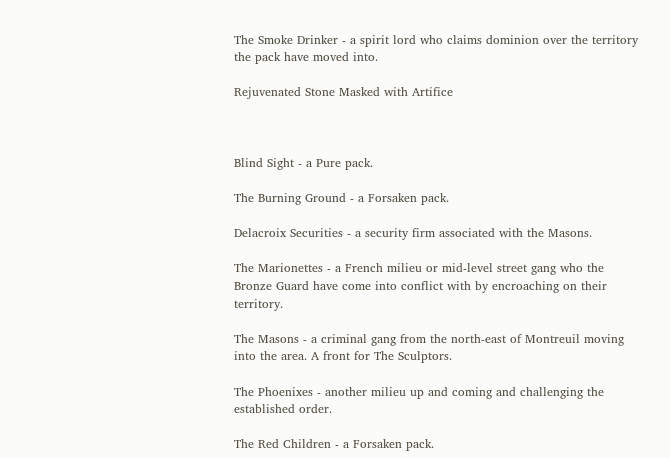The Smoke Drinker - a spirit lord who claims dominion over the territory the pack have moved into.

Rejuvenated Stone Masked with Artifice



Blind Sight - a Pure pack.

The Burning Ground - a Forsaken pack.

Delacroix Securities - a security firm associated with the Masons.

The Marionettes - a French milieu or mid-level street gang who the Bronze Guard have come into conflict with by encroaching on their territory.

The Masons - a criminal gang from the north-east of Montreuil moving into the area. A front for The Sculptors.

The Phoenixes - another milieu up and coming and challenging the established order.

The Red Children - a Forsaken pack.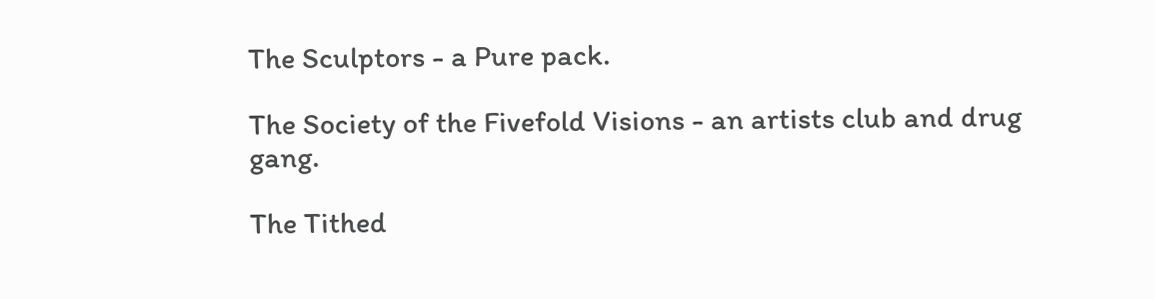The Sculptors - a Pure pack.

The Society of the Fivefold Visions - an artists club and drug gang.

The Tithed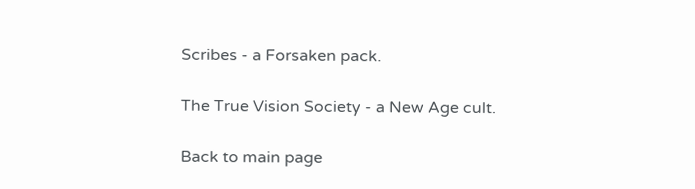Scribes - a Forsaken pack.

The True Vision Society - a New Age cult.

Back to main page